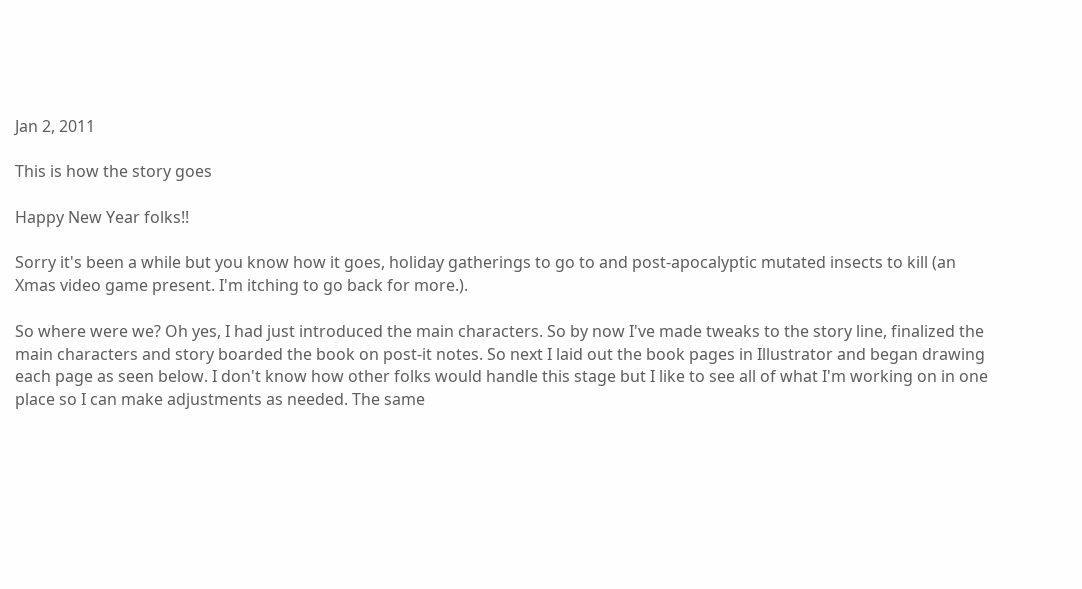Jan 2, 2011

This is how the story goes

Happy New Year folks!!

Sorry it's been a while but you know how it goes, holiday gatherings to go to and post-apocalyptic mutated insects to kill (an Xmas video game present. I'm itching to go back for more.).

So where were we? Oh yes, I had just introduced the main characters. So by now I've made tweaks to the story line, finalized the main characters and story boarded the book on post-it notes. So next I laid out the book pages in Illustrator and began drawing each page as seen below. I don't know how other folks would handle this stage but I like to see all of what I'm working on in one place so I can make adjustments as needed. The same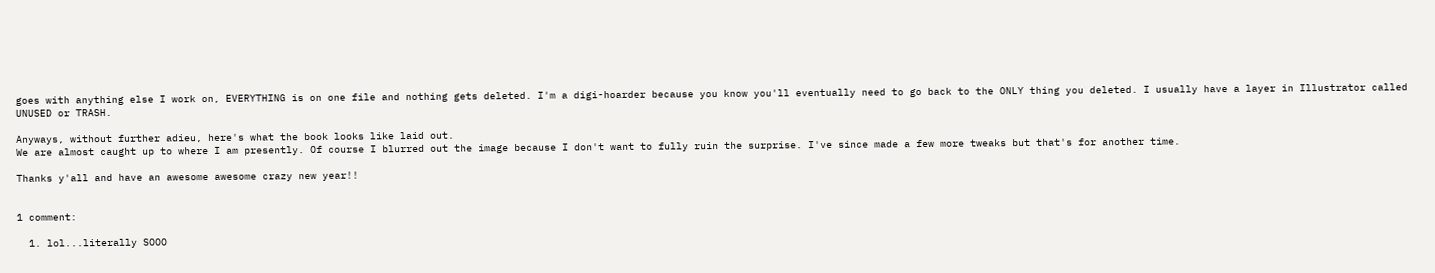goes with anything else I work on, EVERYTHING is on one file and nothing gets deleted. I'm a digi-hoarder because you know you'll eventually need to go back to the ONLY thing you deleted. I usually have a layer in Illustrator called UNUSED or TRASH.

Anyways, without further adieu, here's what the book looks like laid out.
We are almost caught up to where I am presently. Of course I blurred out the image because I don't want to fully ruin the surprise. I've since made a few more tweaks but that's for another time.

Thanks y'all and have an awesome awesome crazy new year!!


1 comment:

  1. lol...literally SOOO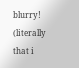blurry! (literally that i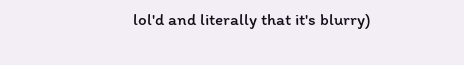lol'd and literally that it's blurry)